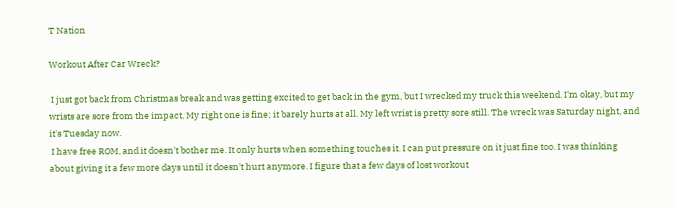T Nation

Workout After Car Wreck?

 I just got back from Christmas break and was getting excited to get back in the gym, but I wrecked my truck this weekend. I'm okay, but my wrists are sore from the impact. My right one is fine; it barely hurts at all. My left wrist is pretty sore still. The wreck was Saturday night, and it's Tuesday now.
 I have free ROM, and it doesn't bother me. It only hurts when something touches it. I can put pressure on it just fine too. I was thinking about giving it a few more days until it doesn't hurt anymore. I figure that a few days of lost workout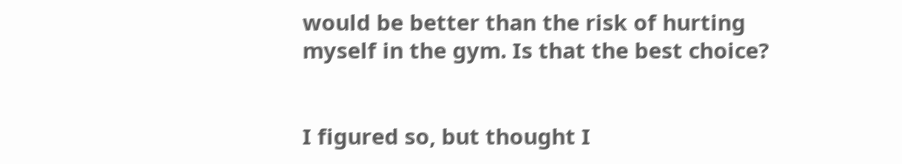would be better than the risk of hurting myself in the gym. Is that the best choice?


I figured so, but thought I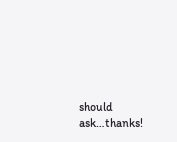should ask…thanks!